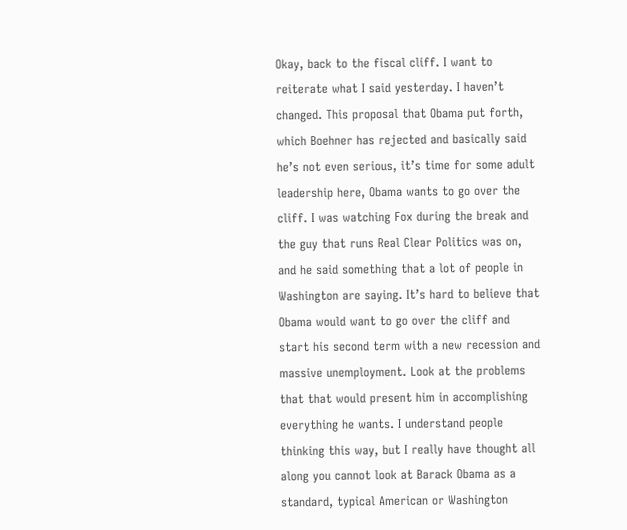Okay, back to the fiscal cliff. I want to reiterate what I said yesterday. I haven’t changed. This proposal that Obama put forth, which Boehner has rejected and basically said he’s not even serious, it’s time for some adult leadership here, Obama wants to go over the cliff. I was watching Fox during the break and the guy that runs Real Clear Politics was on, and he said something that a lot of people in Washington are saying. It’s hard to believe that Obama would want to go over the cliff and start his second term with a new recession and massive unemployment. Look at the problems that that would present him in accomplishing everything he wants. I understand people thinking this way, but I really have thought all along you cannot look at Barack Obama as a standard, typical American or Washington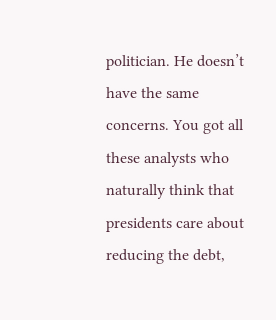politician. He doesn’t have the same concerns. You got all these analysts who naturally think that presidents care about reducing the debt,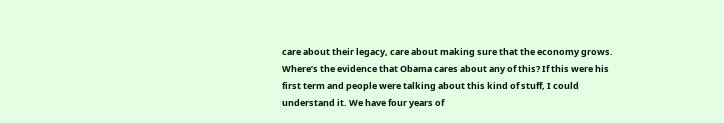care about their legacy, care about making sure that the economy grows. Where’s the evidence that Obama cares about any of this? If this were his first term and people were talking about this kind of stuff, I could understand it. We have four years of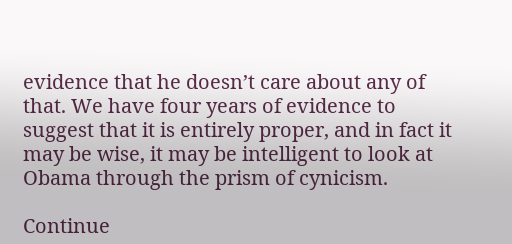evidence that he doesn’t care about any of that. We have four years of evidence to suggest that it is entirely proper, and in fact it may be wise, it may be intelligent to look at Obama through the prism of cynicism.

Continue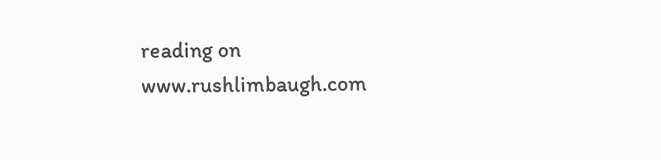reading on www.rushlimbaugh.com